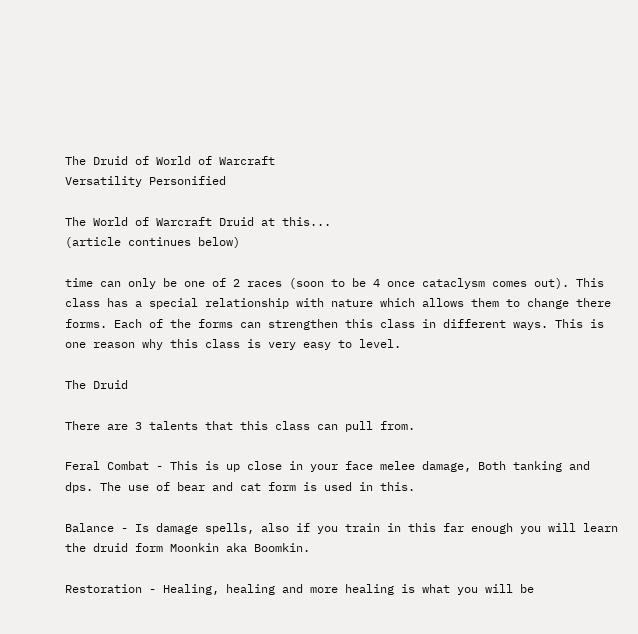The Druid of World of Warcraft
Versatility Personified

The World of Warcraft Druid at this...
(article continues below)

time can only be one of 2 races (soon to be 4 once cataclysm comes out). This class has a special relationship with nature which allows them to change there forms. Each of the forms can strengthen this class in different ways. This is one reason why this class is very easy to level.

The Druid

There are 3 talents that this class can pull from.

Feral Combat - This is up close in your face melee damage, Both tanking and dps. The use of bear and cat form is used in this.

Balance - Is damage spells, also if you train in this far enough you will learn the druid form Moonkin aka Boomkin.

Restoration - Healing, healing and more healing is what you will be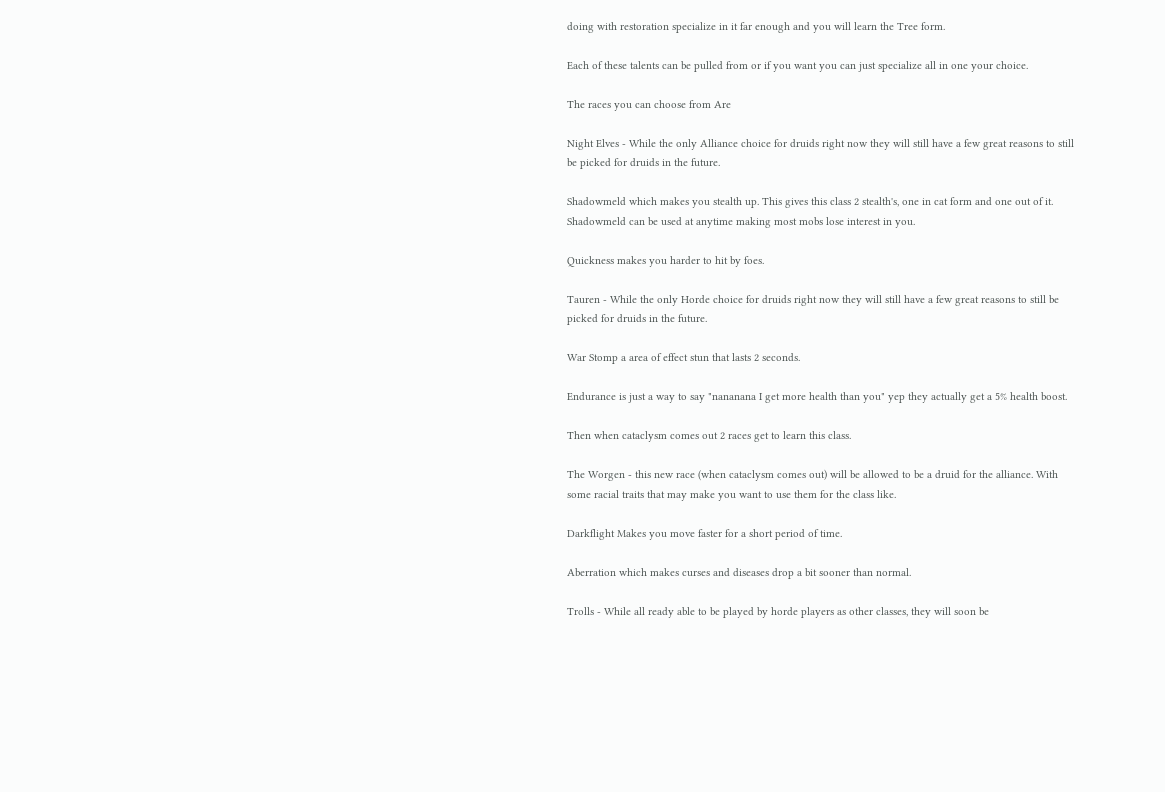doing with restoration specialize in it far enough and you will learn the Tree form.

Each of these talents can be pulled from or if you want you can just specialize all in one your choice.

The races you can choose from Are

Night Elves - While the only Alliance choice for druids right now they will still have a few great reasons to still be picked for druids in the future.

Shadowmeld which makes you stealth up. This gives this class 2 stealth's, one in cat form and one out of it. Shadowmeld can be used at anytime making most mobs lose interest in you.

Quickness makes you harder to hit by foes.

Tauren - While the only Horde choice for druids right now they will still have a few great reasons to still be picked for druids in the future.

War Stomp a area of effect stun that lasts 2 seconds.

Endurance is just a way to say "nananana I get more health than you" yep they actually get a 5% health boost.

Then when cataclysm comes out 2 races get to learn this class.

The Worgen - this new race (when cataclysm comes out) will be allowed to be a druid for the alliance. With some racial traits that may make you want to use them for the class like.

Darkflight Makes you move faster for a short period of time.

Aberration which makes curses and diseases drop a bit sooner than normal.

Trolls - While all ready able to be played by horde players as other classes, they will soon be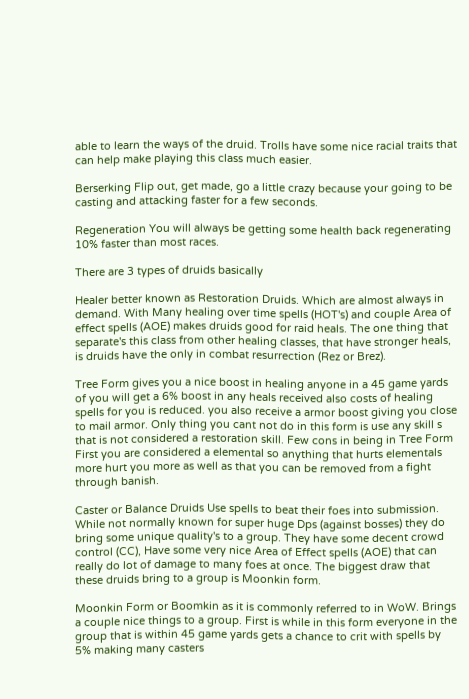able to learn the ways of the druid. Trolls have some nice racial traits that can help make playing this class much easier.

Berserking Flip out, get made, go a little crazy because your going to be casting and attacking faster for a few seconds.

Regeneration You will always be getting some health back regenerating 10% faster than most races.

There are 3 types of druids basically

Healer better known as Restoration Druids. Which are almost always in demand. With Many healing over time spells (HOT's) and couple Area of effect spells (AOE) makes druids good for raid heals. The one thing that separate's this class from other healing classes, that have stronger heals, is druids have the only in combat resurrection (Rez or Brez).

Tree Form gives you a nice boost in healing anyone in a 45 game yards of you will get a 6% boost in any heals received also costs of healing spells for you is reduced. you also receive a armor boost giving you close to mail armor. Only thing you cant not do in this form is use any skill s that is not considered a restoration skill. Few cons in being in Tree Form First you are considered a elemental so anything that hurts elementals more hurt you more as well as that you can be removed from a fight through banish.

Caster or Balance Druids Use spells to beat their foes into submission. While not normally known for super huge Dps (against bosses) they do bring some unique quality's to a group. They have some decent crowd control (CC), Have some very nice Area of Effect spells (AOE) that can really do lot of damage to many foes at once. The biggest draw that these druids bring to a group is Moonkin form.

Moonkin Form or Boomkin as it is commonly referred to in WoW. Brings a couple nice things to a group. First is while in this form everyone in the group that is within 45 game yards gets a chance to crit with spells by 5% making many casters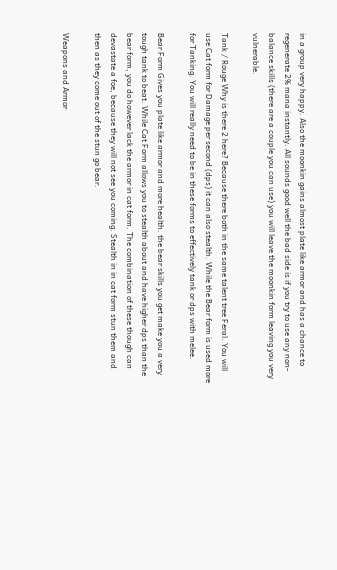in a group very happy. Also the moonkin gains almost plate like armor and has a chance to regenerate 2% mana instantly. All sounds good well the bad side is if you try to use any non-balance skills (there are a couple you can use) you will leave the moonkin form leaving you very vulnerable.

Tank / Rouge Why is there 2 here? Because there both in the same talent tree Feral. You will use Cat form for Damage per second (dps) it can also stealth. While the Bear form is used more for Tanking. You will really need to be in these forms to effectively tank or dps with melee.

Bear Form Gives you plate like armor and more health. the bear skills you get make you a very tough tank to beat. While Cat Form allows you to stealth about and have higher dps than the bear form, you do however lack the armor in cat form. The combination of these though can devastate a foe, because they will not see you coming. Stealth in in cat form stun them and then as they come out of the stun go bear.

Weapons and Armor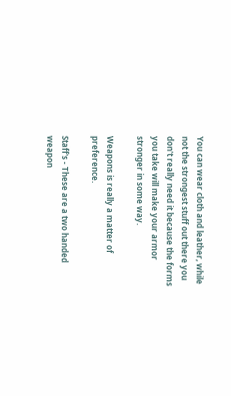You can wear cloth and leather, while not the strongest stuff out there you don't really need it because the forms you take will make your armor stronger in some way.

Weapons is really a matter of preference.

Staff's - These are a two handed weapon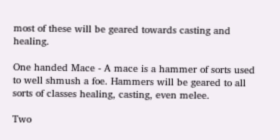most of these will be geared towards casting and healing.

One handed Mace - A mace is a hammer of sorts used to well shmush a foe. Hammers will be geared to all sorts of classes healing, casting, even melee.

Two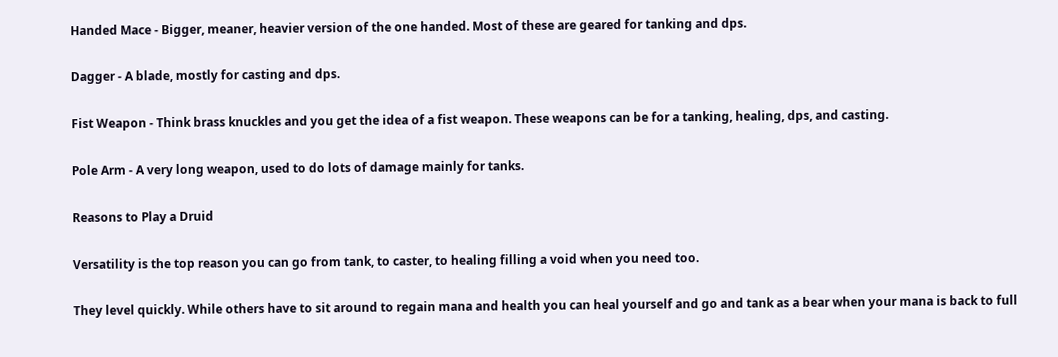Handed Mace - Bigger, meaner, heavier version of the one handed. Most of these are geared for tanking and dps.

Dagger - A blade, mostly for casting and dps.

Fist Weapon - Think brass knuckles and you get the idea of a fist weapon. These weapons can be for a tanking, healing, dps, and casting.

Pole Arm - A very long weapon, used to do lots of damage mainly for tanks.

Reasons to Play a Druid

Versatility is the top reason you can go from tank, to caster, to healing filling a void when you need too.

They level quickly. While others have to sit around to regain mana and health you can heal yourself and go and tank as a bear when your mana is back to full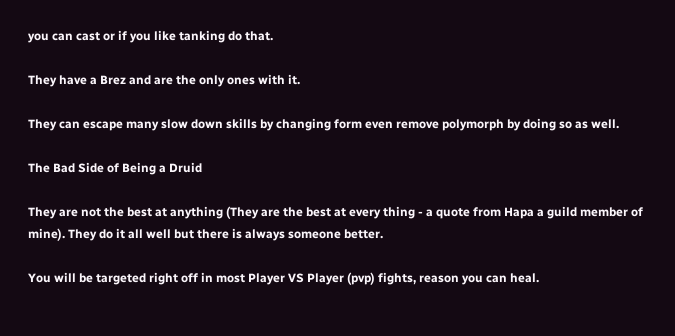you can cast or if you like tanking do that.

They have a Brez and are the only ones with it.

They can escape many slow down skills by changing form even remove polymorph by doing so as well.

The Bad Side of Being a Druid

They are not the best at anything (They are the best at every thing - a quote from Hapa a guild member of mine). They do it all well but there is always someone better.

You will be targeted right off in most Player VS Player (pvp) fights, reason you can heal.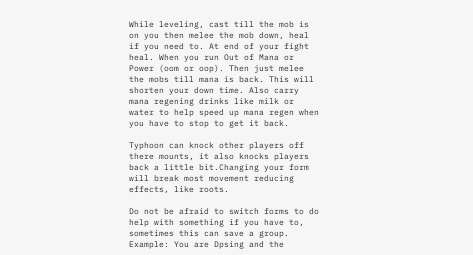While leveling, cast till the mob is on you then melee the mob down, heal if you need to. At end of your fight heal. When you run Out of Mana or Power (oom or oop). Then just melee the mobs till mana is back. This will shorten your down time. Also carry mana regening drinks like milk or water to help speed up mana regen when you have to stop to get it back.

Typhoon can knock other players off there mounts, it also knocks players back a little bit.Changing your form will break most movement reducing effects, like roots.

Do not be afraid to switch forms to do help with something if you have to, sometimes this can save a group. Example: You are Dpsing and the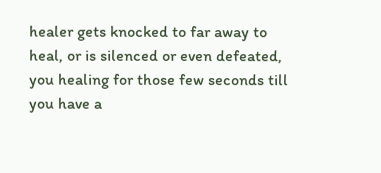healer gets knocked to far away to heal, or is silenced or even defeated, you healing for those few seconds till you have a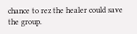chance to rez the healer could save the group.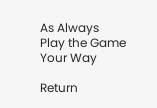As Always
Play the Game Your Way

Return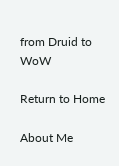from Druid to WoW

Return to Home

About Me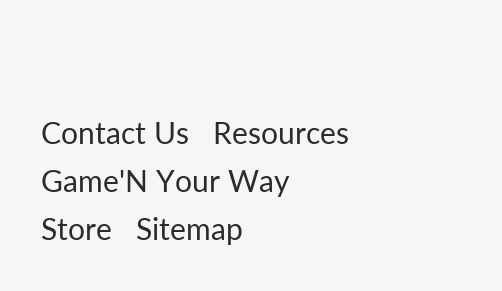Contact Us   Resources   Game'N Your Way Store   Sitemap